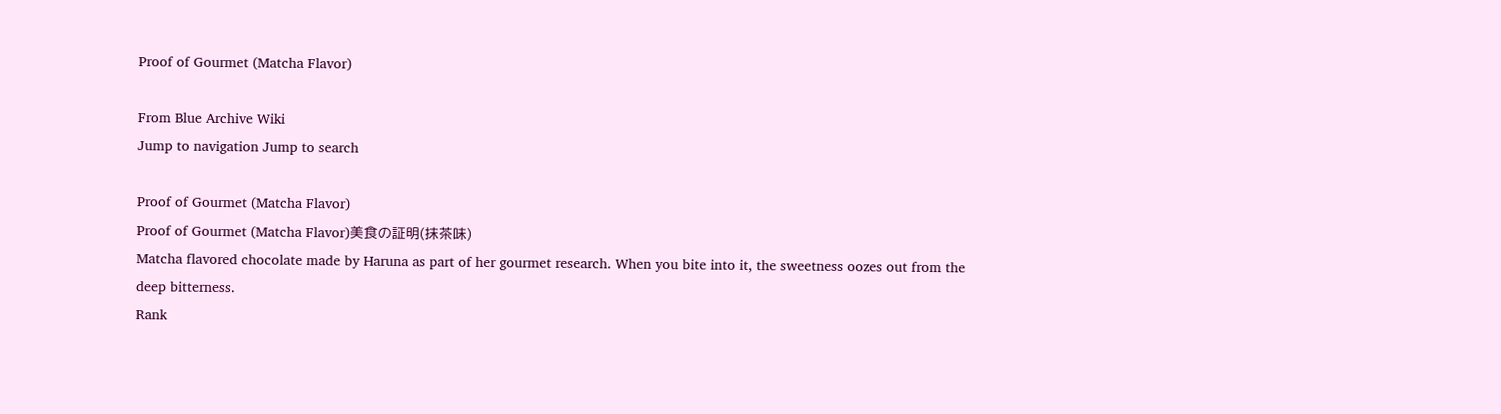Proof of Gourmet (Matcha Flavor)

From Blue Archive Wiki
Jump to navigation Jump to search

Proof of Gourmet (Matcha Flavor)
Proof of Gourmet (Matcha Flavor)美食の証明(抹茶味)
Matcha flavored chocolate made by Haruna as part of her gourmet research. When you bite into it, the sweetness oozes out from the deep bitterness.
Rank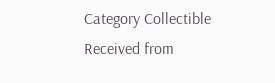Category Collectible
Received from